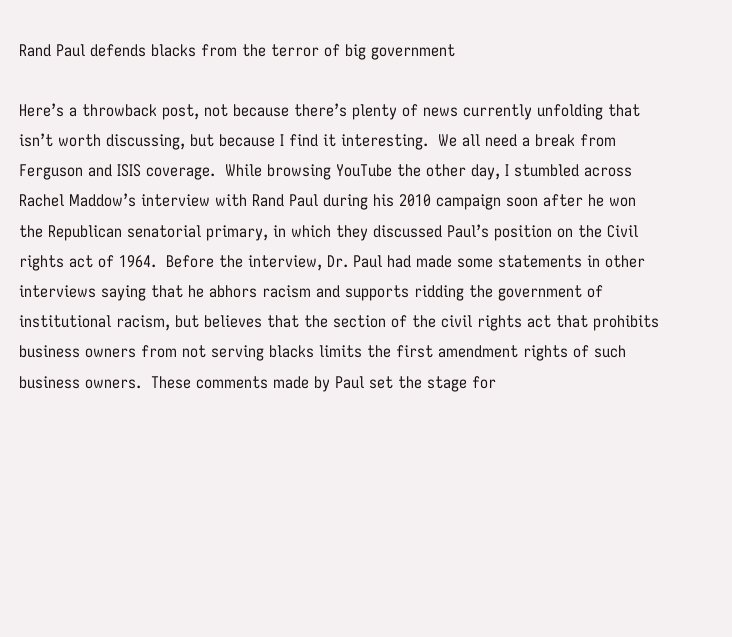Rand Paul defends blacks from the terror of big government

Here’s a throwback post, not because there’s plenty of news currently unfolding that isn’t worth discussing, but because I find it interesting.  We all need a break from Ferguson and ISIS coverage.  While browsing YouTube the other day, I stumbled across Rachel Maddow’s interview with Rand Paul during his 2010 campaign soon after he won the Republican senatorial primary, in which they discussed Paul’s position on the Civil rights act of 1964.  Before the interview, Dr. Paul had made some statements in other interviews saying that he abhors racism and supports ridding the government of institutional racism, but believes that the section of the civil rights act that prohibits business owners from not serving blacks limits the first amendment rights of such business owners.  These comments made by Paul set the stage for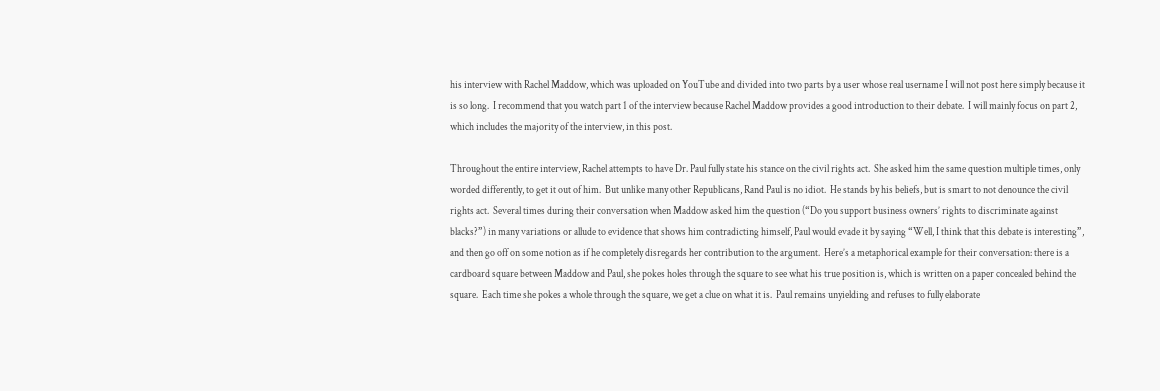his interview with Rachel Maddow, which was uploaded on YouTube and divided into two parts by a user whose real username I will not post here simply because it is so long.  I recommend that you watch part 1 of the interview because Rachel Maddow provides a good introduction to their debate.  I will mainly focus on part 2, which includes the majority of the interview, in this post.

Throughout the entire interview, Rachel attempts to have Dr. Paul fully state his stance on the civil rights act.  She asked him the same question multiple times, only worded differently, to get it out of him.  But unlike many other Republicans, Rand Paul is no idiot.  He stands by his beliefs, but is smart to not denounce the civil rights act.  Several times during their conversation when Maddow asked him the question (“Do you support business owners’ rights to discriminate against blacks?”) in many variations or allude to evidence that shows him contradicting himself, Paul would evade it by saying “Well, I think that this debate is interesting”, and then go off on some notion as if he completely disregards her contribution to the argument.  Here’s a metaphorical example for their conversation: there is a cardboard square between Maddow and Paul, she pokes holes through the square to see what his true position is, which is written on a paper concealed behind the square.  Each time she pokes a whole through the square, we get a clue on what it is.  Paul remains unyielding and refuses to fully elaborate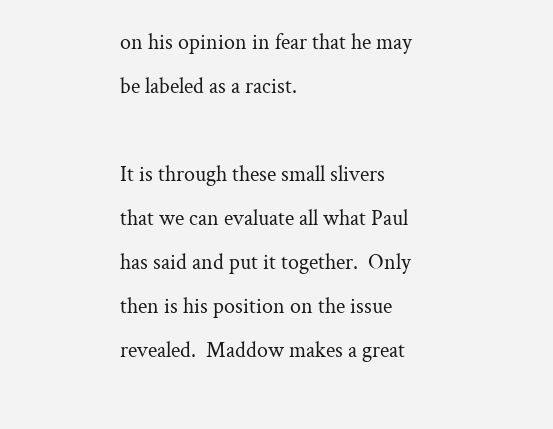on his opinion in fear that he may be labeled as a racist.

It is through these small slivers that we can evaluate all what Paul has said and put it together.  Only then is his position on the issue revealed.  Maddow makes a great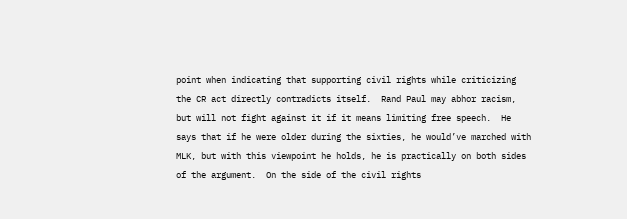point when indicating that supporting civil rights while criticizing the CR act directly contradicts itself.  Rand Paul may abhor racism, but will not fight against it if it means limiting free speech.  He says that if he were older during the sixties, he would’ve marched with MLK, but with this viewpoint he holds, he is practically on both sides of the argument.  On the side of the civil rights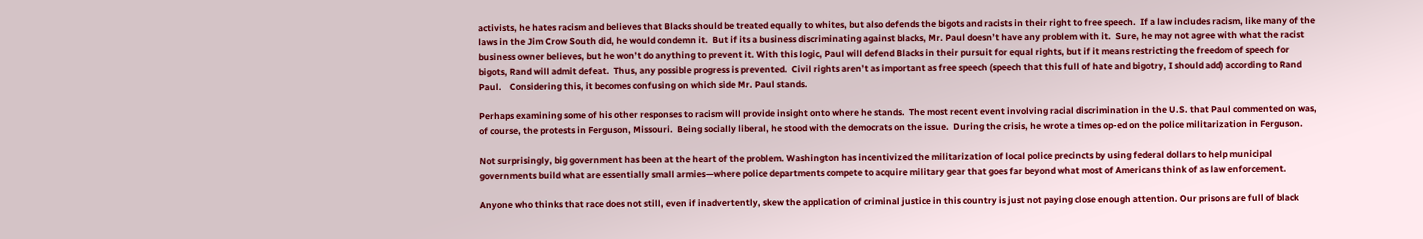activists, he hates racism and believes that Blacks should be treated equally to whites, but also defends the bigots and racists in their right to free speech.  If a law includes racism, like many of the laws in the Jim Crow South did, he would condemn it.  But if its a business discriminating against blacks, Mr. Paul doesn’t have any problem with it.  Sure, he may not agree with what the racist business owner believes, but he won’t do anything to prevent it. With this logic, Paul will defend Blacks in their pursuit for equal rights, but if it means restricting the freedom of speech for bigots, Rand will admit defeat.  Thus, any possible progress is prevented.  Civil rights aren’t as important as free speech (speech that this full of hate and bigotry, I should add) according to Rand Paul.    Considering this, it becomes confusing on which side Mr. Paul stands.

Perhaps examining some of his other responses to racism will provide insight onto where he stands.  The most recent event involving racial discrimination in the U.S. that Paul commented on was, of course, the protests in Ferguson, Missouri.  Being socially liberal, he stood with the democrats on the issue.  During the crisis, he wrote a times op-ed on the police militarization in Ferguson.

Not surprisingly, big government has been at the heart of the problem. Washington has incentivized the militarization of local police precincts by using federal dollars to help municipal governments build what are essentially small armies—where police departments compete to acquire military gear that goes far beyond what most of Americans think of as law enforcement.

Anyone who thinks that race does not still, even if inadvertently, skew the application of criminal justice in this country is just not paying close enough attention. Our prisons are full of black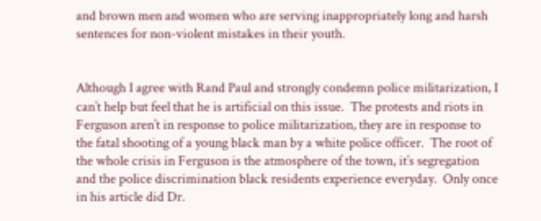and brown men and women who are serving inappropriately long and harsh sentences for non-violent mistakes in their youth.


Although I agree with Rand Paul and strongly condemn police militarization, I can’t help but feel that he is artificial on this issue.  The protests and riots in Ferguson aren’t in response to police militarization, they are in response to the fatal shooting of a young black man by a white police officer.  The root of the whole crisis in Ferguson is the atmosphere of the town, it’s segregation and the police discrimination black residents experience everyday.  Only once in his article did Dr.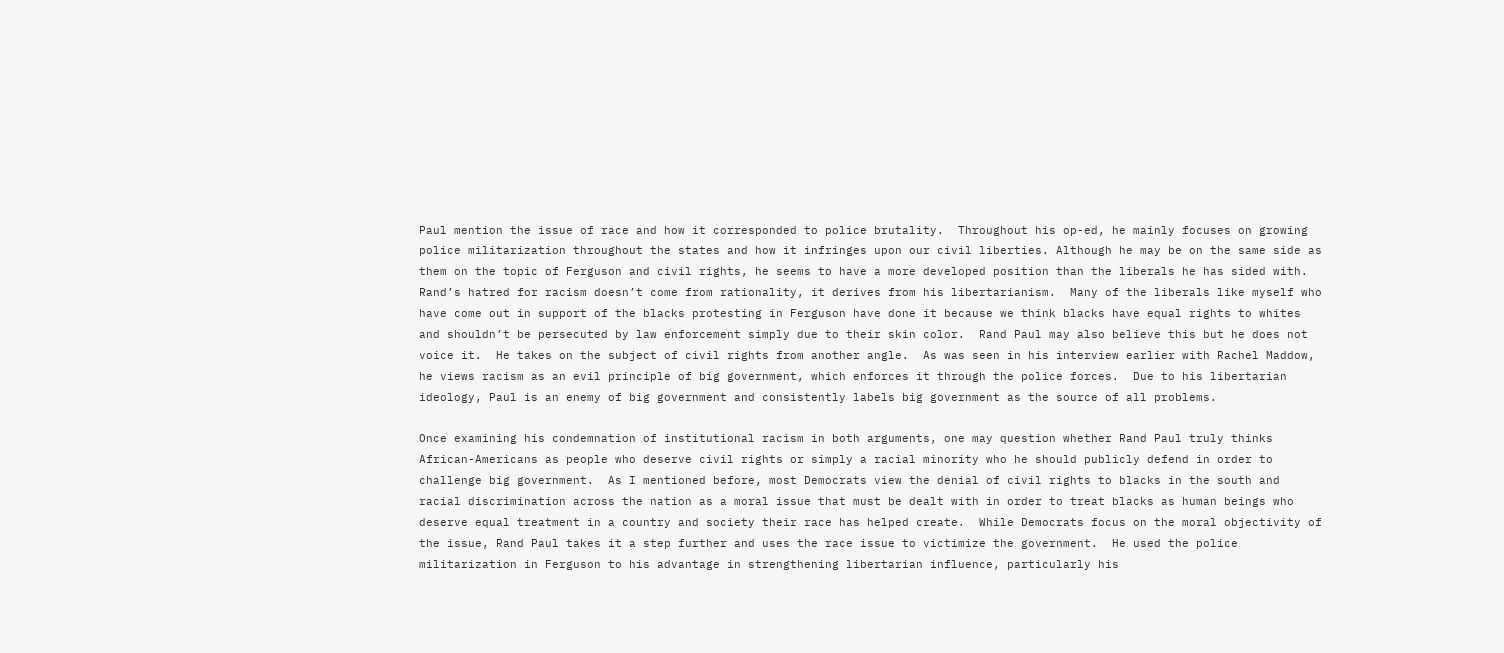Paul mention the issue of race and how it corresponded to police brutality.  Throughout his op-ed, he mainly focuses on growing police militarization throughout the states and how it infringes upon our civil liberties. Although he may be on the same side as them on the topic of Ferguson and civil rights, he seems to have a more developed position than the liberals he has sided with.  Rand’s hatred for racism doesn’t come from rationality, it derives from his libertarianism.  Many of the liberals like myself who have come out in support of the blacks protesting in Ferguson have done it because we think blacks have equal rights to whites and shouldn’t be persecuted by law enforcement simply due to their skin color.  Rand Paul may also believe this but he does not voice it.  He takes on the subject of civil rights from another angle.  As was seen in his interview earlier with Rachel Maddow, he views racism as an evil principle of big government, which enforces it through the police forces.  Due to his libertarian ideology, Paul is an enemy of big government and consistently labels big government as the source of all problems.

Once examining his condemnation of institutional racism in both arguments, one may question whether Rand Paul truly thinks African-Americans as people who deserve civil rights or simply a racial minority who he should publicly defend in order to challenge big government.  As I mentioned before, most Democrats view the denial of civil rights to blacks in the south and racial discrimination across the nation as a moral issue that must be dealt with in order to treat blacks as human beings who deserve equal treatment in a country and society their race has helped create.  While Democrats focus on the moral objectivity of the issue, Rand Paul takes it a step further and uses the race issue to victimize the government.  He used the police militarization in Ferguson to his advantage in strengthening libertarian influence, particularly his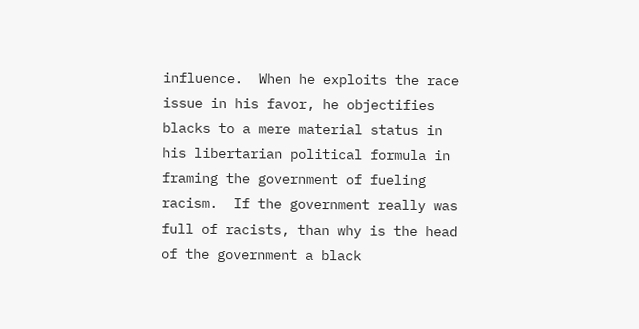influence.  When he exploits the race issue in his favor, he objectifies blacks to a mere material status in his libertarian political formula in framing the government of fueling racism.  If the government really was full of racists, than why is the head of the government a black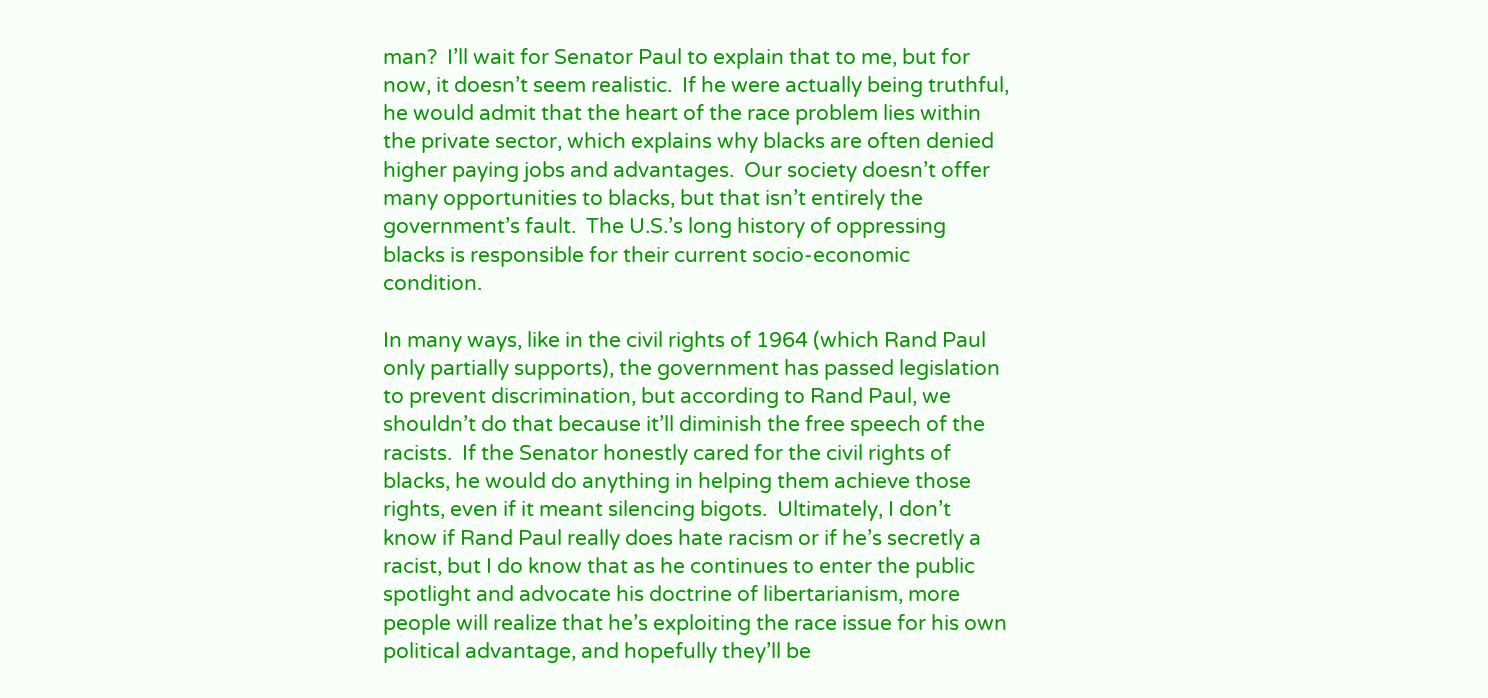man?  I’ll wait for Senator Paul to explain that to me, but for now, it doesn’t seem realistic.  If he were actually being truthful, he would admit that the heart of the race problem lies within the private sector, which explains why blacks are often denied higher paying jobs and advantages.  Our society doesn’t offer many opportunities to blacks, but that isn’t entirely the government’s fault.  The U.S.’s long history of oppressing blacks is responsible for their current socio-economic condition.

In many ways, like in the civil rights of 1964 (which Rand Paul only partially supports), the government has passed legislation to prevent discrimination, but according to Rand Paul, we shouldn’t do that because it’ll diminish the free speech of the racists.  If the Senator honestly cared for the civil rights of blacks, he would do anything in helping them achieve those rights, even if it meant silencing bigots.  Ultimately, I don’t know if Rand Paul really does hate racism or if he’s secretly a racist, but I do know that as he continues to enter the public spotlight and advocate his doctrine of libertarianism, more people will realize that he’s exploiting the race issue for his own political advantage, and hopefully they’ll be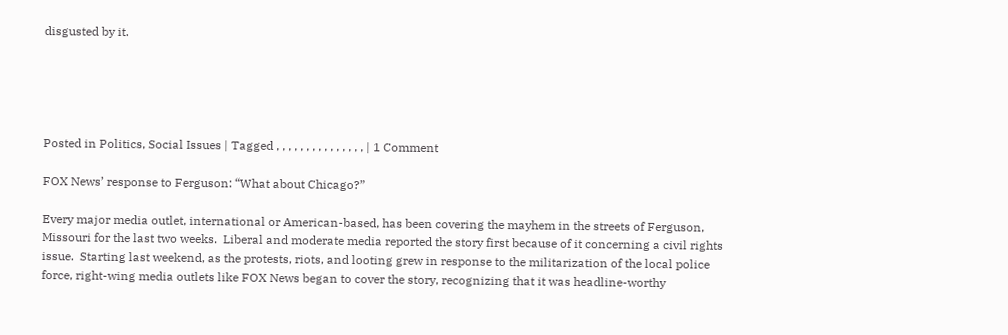disgusted by it.





Posted in Politics, Social Issues | Tagged , , , , , , , , , , , , , , , | 1 Comment

FOX News’ response to Ferguson: “What about Chicago?”

Every major media outlet, international or American-based, has been covering the mayhem in the streets of Ferguson, Missouri for the last two weeks.  Liberal and moderate media reported the story first because of it concerning a civil rights issue.  Starting last weekend, as the protests, riots, and looting grew in response to the militarization of the local police force, right-wing media outlets like FOX News began to cover the story, recognizing that it was headline-worthy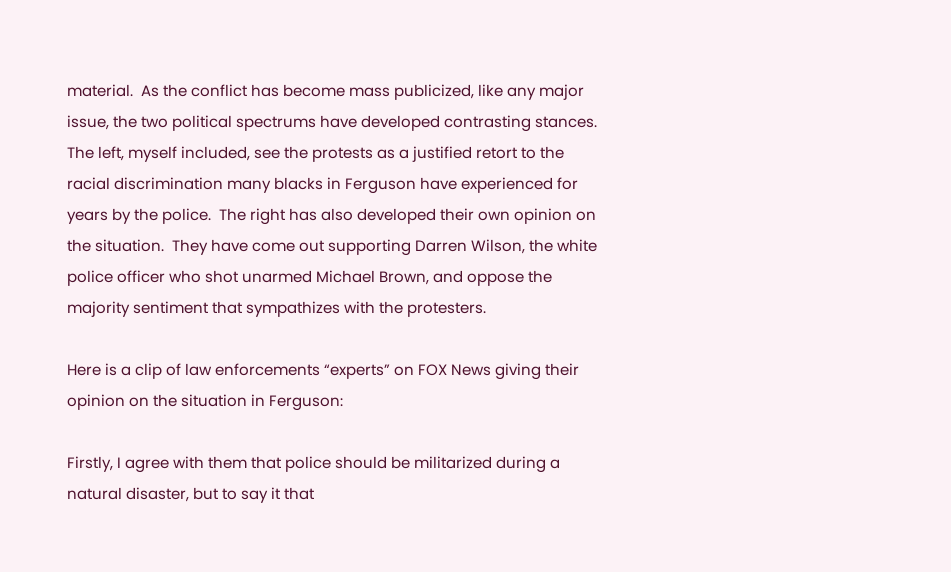material.  As the conflict has become mass publicized, like any major issue, the two political spectrums have developed contrasting stances.  The left, myself included, see the protests as a justified retort to the racial discrimination many blacks in Ferguson have experienced for years by the police.  The right has also developed their own opinion on the situation.  They have come out supporting Darren Wilson, the white police officer who shot unarmed Michael Brown, and oppose the majority sentiment that sympathizes with the protesters.

Here is a clip of law enforcements “experts” on FOX News giving their opinion on the situation in Ferguson:

Firstly, I agree with them that police should be militarized during a natural disaster, but to say it that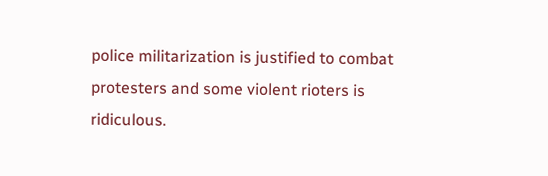police militarization is justified to combat protesters and some violent rioters is ridiculous.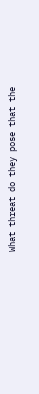What threat do they pose that the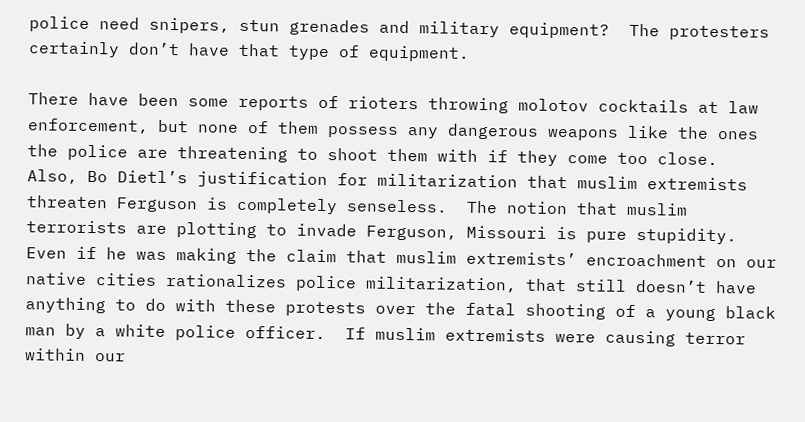police need snipers, stun grenades and military equipment?  The protesters certainly don’t have that type of equipment.

There have been some reports of rioters throwing molotov cocktails at law enforcement, but none of them possess any dangerous weapons like the ones the police are threatening to shoot them with if they come too close.  Also, Bo Dietl’s justification for militarization that muslim extremists threaten Ferguson is completely senseless.  The notion that muslim terrorists are plotting to invade Ferguson, Missouri is pure stupidity.  Even if he was making the claim that muslim extremists’ encroachment on our native cities rationalizes police militarization, that still doesn’t have anything to do with these protests over the fatal shooting of a young black man by a white police officer.  If muslim extremists were causing terror within our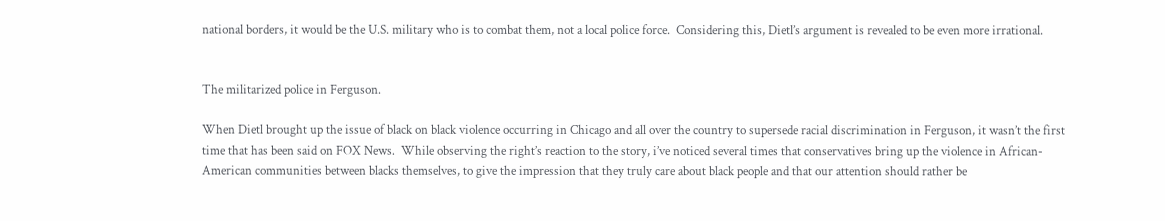national borders, it would be the U.S. military who is to combat them, not a local police force.  Considering this, Dietl’s argument is revealed to be even more irrational.


The militarized police in Ferguson.

When Dietl brought up the issue of black on black violence occurring in Chicago and all over the country to supersede racial discrimination in Ferguson, it wasn’t the first time that has been said on FOX News.  While observing the right’s reaction to the story, i’ve noticed several times that conservatives bring up the violence in African-American communities between blacks themselves, to give the impression that they truly care about black people and that our attention should rather be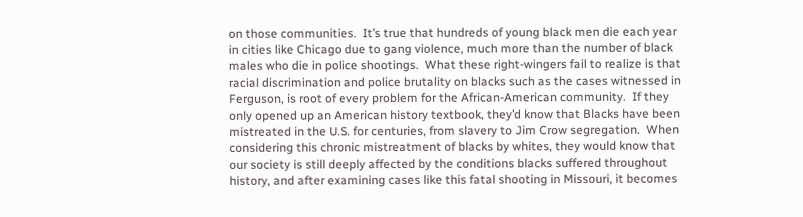on those communities.  It’s true that hundreds of young black men die each year in cities like Chicago due to gang violence, much more than the number of black males who die in police shootings.  What these right-wingers fail to realize is that racial discrimination and police brutality on blacks such as the cases witnessed in Ferguson, is root of every problem for the African-American community.  If they only opened up an American history textbook, they’d know that Blacks have been mistreated in the U.S. for centuries, from slavery to Jim Crow segregation.  When considering this chronic mistreatment of blacks by whites, they would know that our society is still deeply affected by the conditions blacks suffered throughout history, and after examining cases like this fatal shooting in Missouri, it becomes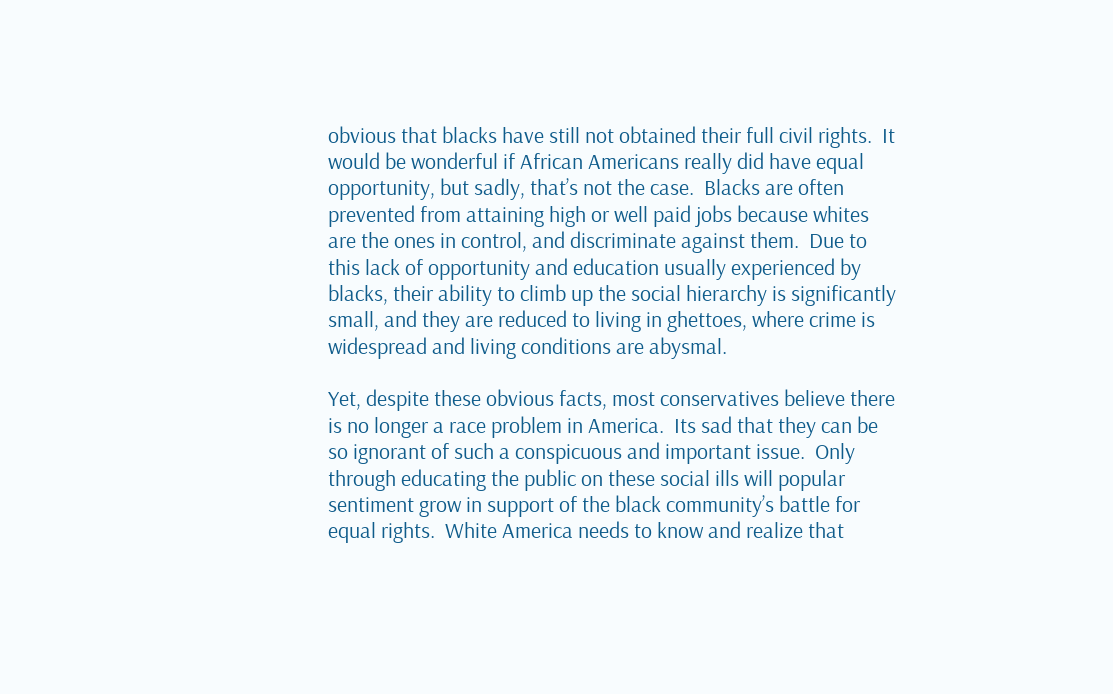obvious that blacks have still not obtained their full civil rights.  It would be wonderful if African Americans really did have equal opportunity, but sadly, that’s not the case.  Blacks are often prevented from attaining high or well paid jobs because whites are the ones in control, and discriminate against them.  Due to this lack of opportunity and education usually experienced by blacks, their ability to climb up the social hierarchy is significantly small, and they are reduced to living in ghettoes, where crime is widespread and living conditions are abysmal.

Yet, despite these obvious facts, most conservatives believe there is no longer a race problem in America.  Its sad that they can be so ignorant of such a conspicuous and important issue.  Only through educating the public on these social ills will popular sentiment grow in support of the black community’s battle for equal rights.  White America needs to know and realize that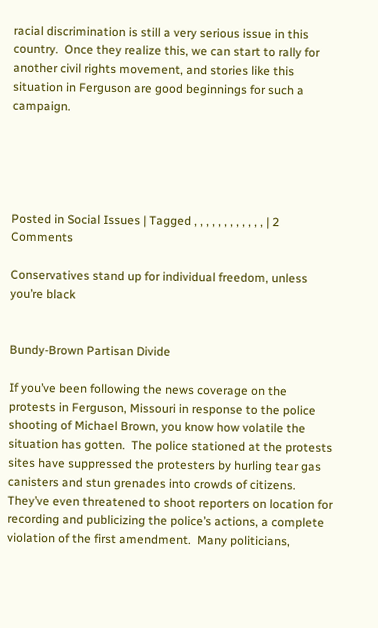racial discrimination is still a very serious issue in this country.  Once they realize this, we can start to rally for another civil rights movement, and stories like this situation in Ferguson are good beginnings for such a campaign.





Posted in Social Issues | Tagged , , , , , , , , , , , , | 2 Comments

Conservatives stand up for individual freedom, unless you’re black


Bundy-Brown Partisan Divide

If you’ve been following the news coverage on the protests in Ferguson, Missouri in response to the police shooting of Michael Brown, you know how volatile the situation has gotten.  The police stationed at the protests sites have suppressed the protesters by hurling tear gas canisters and stun grenades into crowds of citizens.  They’ve even threatened to shoot reporters on location for recording and publicizing the police’s actions, a complete violation of the first amendment.  Many politicians,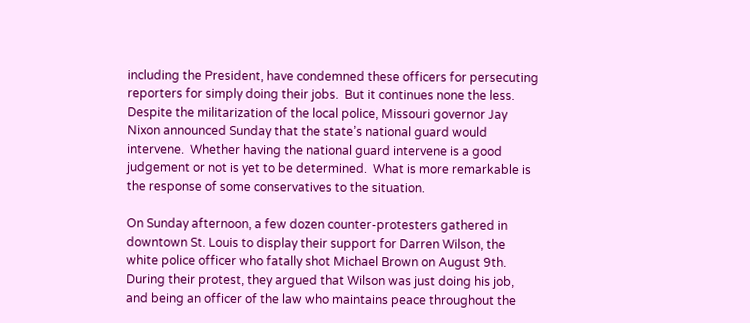including the President, have condemned these officers for persecuting reporters for simply doing their jobs.  But it continues none the less.  Despite the militarization of the local police, Missouri governor Jay Nixon announced Sunday that the state’s national guard would intervene.  Whether having the national guard intervene is a good judgement or not is yet to be determined.  What is more remarkable is the response of some conservatives to the situation.

On Sunday afternoon, a few dozen counter-protesters gathered in downtown St. Louis to display their support for Darren Wilson, the white police officer who fatally shot Michael Brown on August 9th.  During their protest, they argued that Wilson was just doing his job, and being an officer of the law who maintains peace throughout the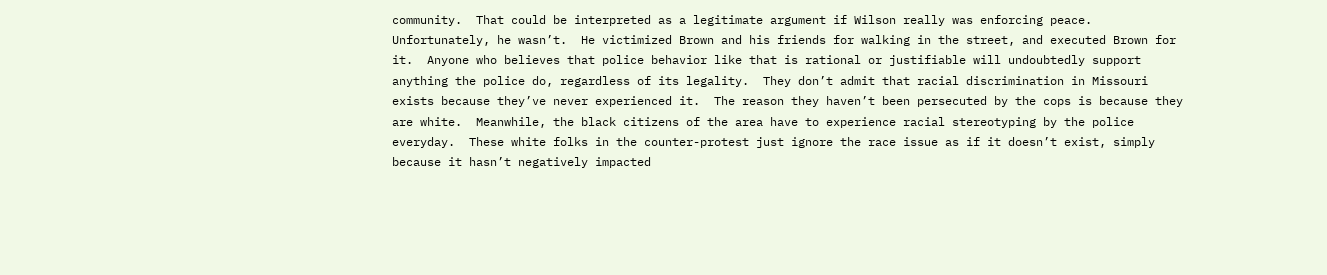community.  That could be interpreted as a legitimate argument if Wilson really was enforcing peace.  Unfortunately, he wasn’t.  He victimized Brown and his friends for walking in the street, and executed Brown for it.  Anyone who believes that police behavior like that is rational or justifiable will undoubtedly support anything the police do, regardless of its legality.  They don’t admit that racial discrimination in Missouri exists because they’ve never experienced it.  The reason they haven’t been persecuted by the cops is because they are white.  Meanwhile, the black citizens of the area have to experience racial stereotyping by the police everyday.  These white folks in the counter-protest just ignore the race issue as if it doesn’t exist, simply because it hasn’t negatively impacted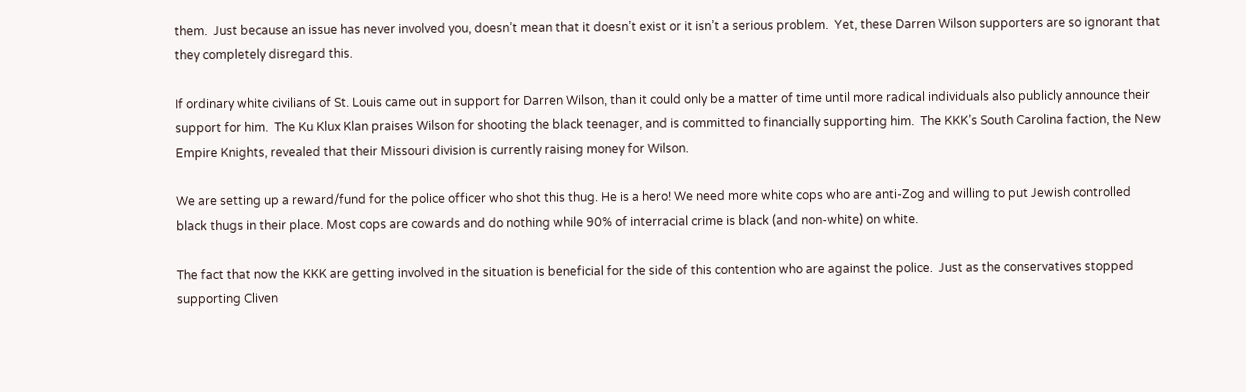them.  Just because an issue has never involved you, doesn’t mean that it doesn’t exist or it isn’t a serious problem.  Yet, these Darren Wilson supporters are so ignorant that they completely disregard this.

If ordinary white civilians of St. Louis came out in support for Darren Wilson, than it could only be a matter of time until more radical individuals also publicly announce their support for him.  The Ku Klux Klan praises Wilson for shooting the black teenager, and is committed to financially supporting him.  The KKK’s South Carolina faction, the New Empire Knights, revealed that their Missouri division is currently raising money for Wilson.

We are setting up a reward/fund for the police officer who shot this thug. He is a hero! We need more white cops who are anti-Zog and willing to put Jewish controlled black thugs in their place. Most cops are cowards and do nothing while 90% of interracial crime is black (and non-white) on white.

The fact that now the KKK are getting involved in the situation is beneficial for the side of this contention who are against the police.  Just as the conservatives stopped supporting Cliven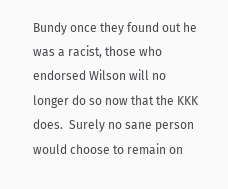Bundy once they found out he was a racist, those who endorsed Wilson will no longer do so now that the KKK does.  Surely no sane person would choose to remain on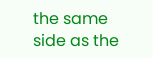the same side as the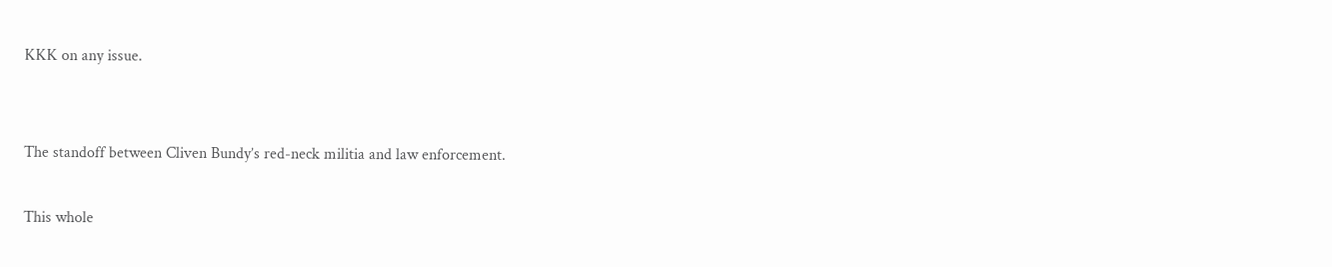KKK on any issue.


The standoff between Cliven Bundy’s red-neck militia and law enforcement.

This whole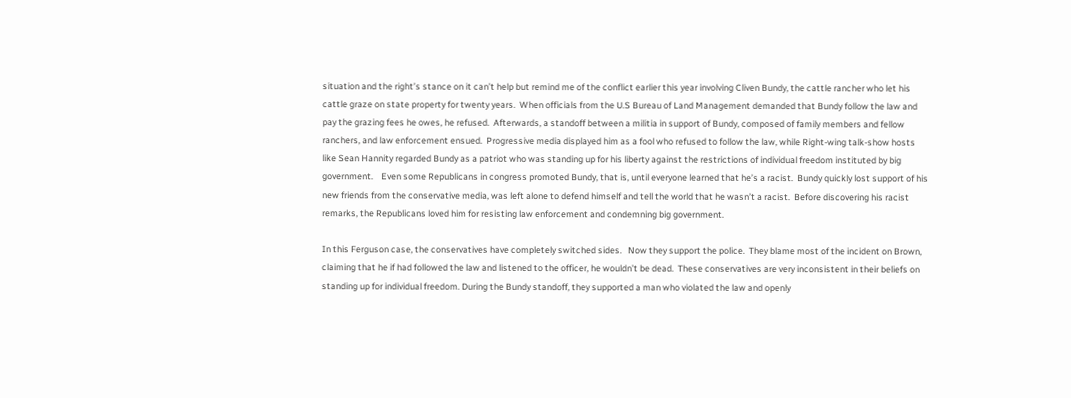situation and the right’s stance on it can’t help but remind me of the conflict earlier this year involving Cliven Bundy, the cattle rancher who let his cattle graze on state property for twenty years.  When officials from the U.S Bureau of Land Management demanded that Bundy follow the law and pay the grazing fees he owes, he refused.  Afterwards, a standoff between a militia in support of Bundy, composed of family members and fellow ranchers, and law enforcement ensued.  Progressive media displayed him as a fool who refused to follow the law, while Right-wing talk-show hosts like Sean Hannity regarded Bundy as a patriot who was standing up for his liberty against the restrictions of individual freedom instituted by big government.    Even some Republicans in congress promoted Bundy, that is, until everyone learned that he’s a racist.  Bundy quickly lost support of his new friends from the conservative media, was left alone to defend himself and tell the world that he wasn’t a racist.  Before discovering his racist remarks, the Republicans loved him for resisting law enforcement and condemning big government.

In this Ferguson case, the conservatives have completely switched sides.   Now they support the police.  They blame most of the incident on Brown, claiming that he if had followed the law and listened to the officer, he wouldn’t be dead.  These conservatives are very inconsistent in their beliefs on standing up for individual freedom. During the Bundy standoff, they supported a man who violated the law and openly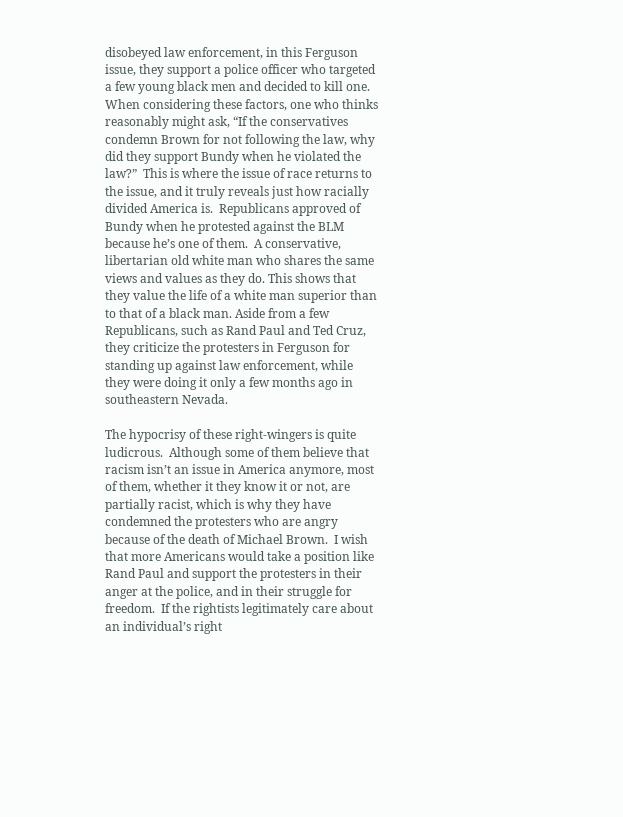disobeyed law enforcement, in this Ferguson issue, they support a police officer who targeted a few young black men and decided to kill one.  When considering these factors, one who thinks reasonably might ask, “If the conservatives condemn Brown for not following the law, why did they support Bundy when he violated the law?”  This is where the issue of race returns to the issue, and it truly reveals just how racially divided America is.  Republicans approved of Bundy when he protested against the BLM because he’s one of them.  A conservative, libertarian old white man who shares the same views and values as they do. This shows that they value the life of a white man superior than to that of a black man. Aside from a few Republicans, such as Rand Paul and Ted Cruz, they criticize the protesters in Ferguson for standing up against law enforcement, while they were doing it only a few months ago in southeastern Nevada.

The hypocrisy of these right-wingers is quite ludicrous.  Although some of them believe that racism isn’t an issue in America anymore, most of them, whether it they know it or not, are partially racist, which is why they have condemned the protesters who are angry because of the death of Michael Brown.  I wish that more Americans would take a position like Rand Paul and support the protesters in their anger at the police, and in their struggle for freedom.  If the rightists legitimately care about an individual’s right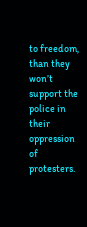to freedom, than they won’t support the police in their oppression of protesters.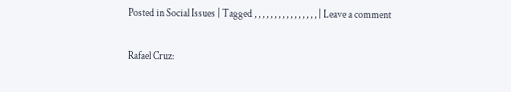Posted in Social Issues | Tagged , , , , , , , , , , , , , , , , | Leave a comment

Rafael Cruz: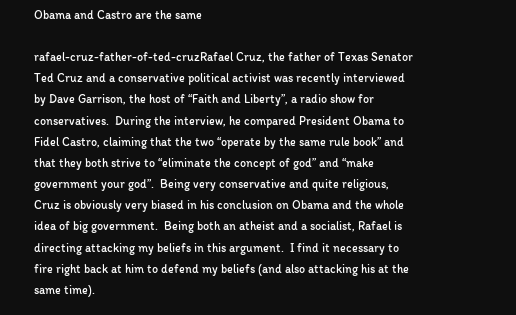Obama and Castro are the same

rafael-cruz-father-of-ted-cruzRafael Cruz, the father of Texas Senator Ted Cruz and a conservative political activist was recently interviewed by Dave Garrison, the host of “Faith and Liberty”, a radio show for conservatives.  During the interview, he compared President Obama to Fidel Castro, claiming that the two “operate by the same rule book” and that they both strive to “eliminate the concept of god” and “make government your god”.  Being very conservative and quite religious, Cruz is obviously very biased in his conclusion on Obama and the whole idea of big government.  Being both an atheist and a socialist, Rafael is directing attacking my beliefs in this argument.  I find it necessary to fire right back at him to defend my beliefs (and also attacking his at the same time).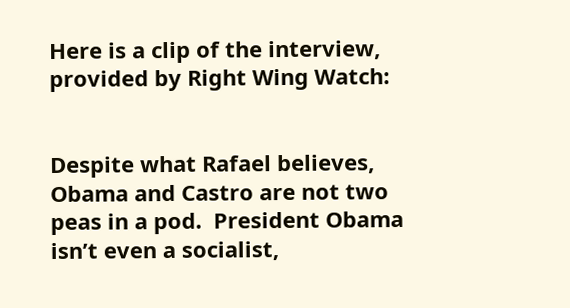Here is a clip of the interview, provided by Right Wing Watch:


Despite what Rafael believes, Obama and Castro are not two peas in a pod.  President Obama isn’t even a socialist,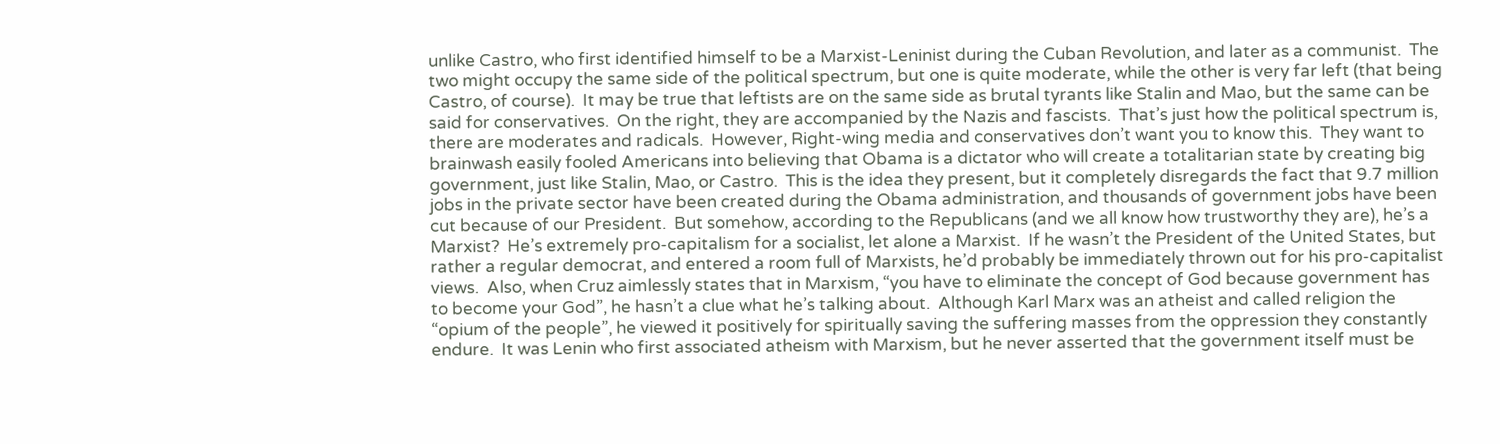unlike Castro, who first identified himself to be a Marxist-Leninist during the Cuban Revolution, and later as a communist.  The two might occupy the same side of the political spectrum, but one is quite moderate, while the other is very far left (that being Castro, of course).  It may be true that leftists are on the same side as brutal tyrants like Stalin and Mao, but the same can be said for conservatives.  On the right, they are accompanied by the Nazis and fascists.  That’s just how the political spectrum is, there are moderates and radicals.  However, Right-wing media and conservatives don’t want you to know this.  They want to brainwash easily fooled Americans into believing that Obama is a dictator who will create a totalitarian state by creating big government, just like Stalin, Mao, or Castro.  This is the idea they present, but it completely disregards the fact that 9.7 million jobs in the private sector have been created during the Obama administration, and thousands of government jobs have been cut because of our President.  But somehow, according to the Republicans (and we all know how trustworthy they are), he’s a Marxist?  He’s extremely pro-capitalism for a socialist, let alone a Marxist.  If he wasn’t the President of the United States, but rather a regular democrat, and entered a room full of Marxists, he’d probably be immediately thrown out for his pro-capitalist views.  Also, when Cruz aimlessly states that in Marxism, “you have to eliminate the concept of God because government has to become your God”, he hasn’t a clue what he’s talking about.  Although Karl Marx was an atheist and called religion the “opium of the people”, he viewed it positively for spiritually saving the suffering masses from the oppression they constantly endure.  It was Lenin who first associated atheism with Marxism, but he never asserted that the government itself must be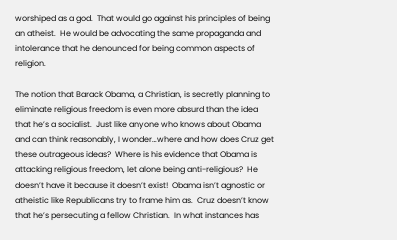worshiped as a god.  That would go against his principles of being an atheist.  He would be advocating the same propaganda and intolerance that he denounced for being common aspects of religion.

The notion that Barack Obama, a Christian, is secretly planning to eliminate religious freedom is even more absurd than the idea that he’s a socialist.  Just like anyone who knows about Obama and can think reasonably, I wonder…where and how does Cruz get these outrageous ideas?  Where is his evidence that Obama is attacking religious freedom, let alone being anti-religious?  He doesn’t have it because it doesn’t exist!  Obama isn’t agnostic or atheistic like Republicans try to frame him as.  Cruz doesn’t know that he’s persecuting a fellow Christian.  In what instances has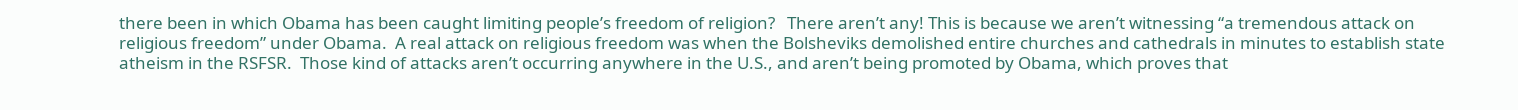there been in which Obama has been caught limiting people’s freedom of religion?   There aren’t any! This is because we aren’t witnessing “a tremendous attack on religious freedom” under Obama.  A real attack on religious freedom was when the Bolsheviks demolished entire churches and cathedrals in minutes to establish state atheism in the RSFSR.  Those kind of attacks aren’t occurring anywhere in the U.S., and aren’t being promoted by Obama, which proves that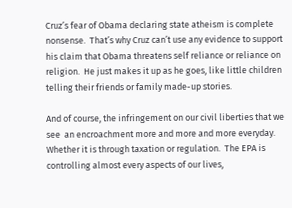Cruz’s fear of Obama declaring state atheism is complete nonsense.  That’s why Cruz can’t use any evidence to support his claim that Obama threatens self reliance or reliance on religion.  He just makes it up as he goes, like little children telling their friends or family made-up stories.

And of course, the infringement on our civil liberties that we see  an encroachment more and more and more everyday.  Whether it is through taxation or regulation.  The EPA is controlling almost every aspects of our lives,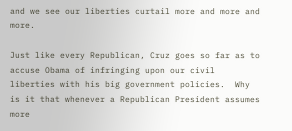and we see our liberties curtail more and more and more.

Just like every Republican, Cruz goes so far as to accuse Obama of infringing upon our civil liberties with his big government policies.  Why is it that whenever a Republican President assumes more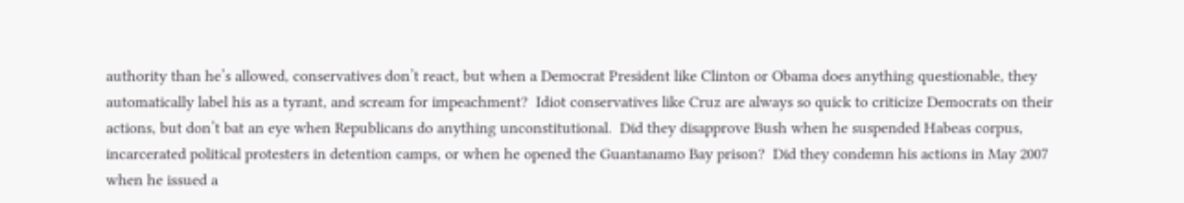authority than he’s allowed, conservatives don’t react, but when a Democrat President like Clinton or Obama does anything questionable, they automatically label his as a tyrant, and scream for impeachment?  Idiot conservatives like Cruz are always so quick to criticize Democrats on their actions, but don’t bat an eye when Republicans do anything unconstitutional.  Did they disapprove Bush when he suspended Habeas corpus, incarcerated political protesters in detention camps, or when he opened the Guantanamo Bay prison?  Did they condemn his actions in May 2007 when he issued a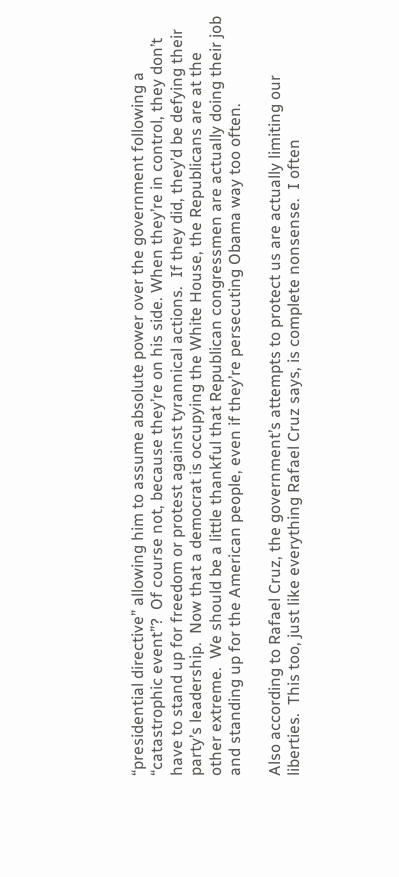“presidential directive” allowing him to assume absolute power over the government following a “catastrophic event”?  Of course not, because they’re on his side. When they’re in control, they don’t have to stand up for freedom or protest against tyrannical actions.  If they did, they’d be defying their party’s leadership.  Now that a democrat is occupying the White House, the Republicans are at the other extreme.  We should be a little thankful that Republican congressmen are actually doing their job and standing up for the American people, even if they’re persecuting Obama way too often.

Also according to Rafael Cruz, the government’s attempts to protect us are actually limiting our liberties.  This too, just like everything Rafael Cruz says, is complete nonsense.  I often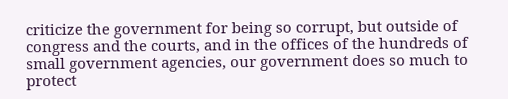criticize the government for being so corrupt, but outside of congress and the courts, and in the offices of the hundreds of small government agencies, our government does so much to protect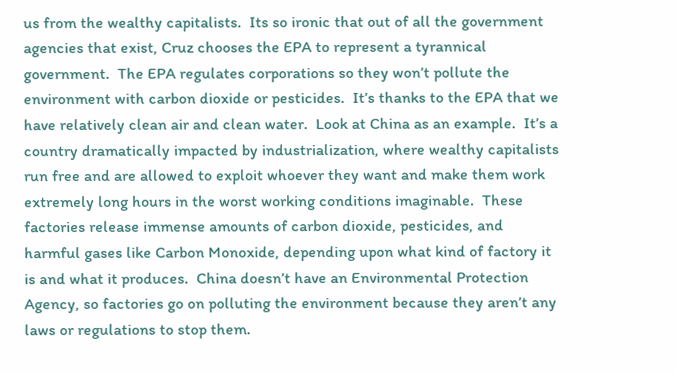us from the wealthy capitalists.  Its so ironic that out of all the government agencies that exist, Cruz chooses the EPA to represent a tyrannical government.  The EPA regulates corporations so they won’t pollute the environment with carbon dioxide or pesticides.  It’s thanks to the EPA that we have relatively clean air and clean water.  Look at China as an example.  It’s a country dramatically impacted by industrialization, where wealthy capitalists run free and are allowed to exploit whoever they want and make them work extremely long hours in the worst working conditions imaginable.  These factories release immense amounts of carbon dioxide, pesticides, and harmful gases like Carbon Monoxide, depending upon what kind of factory it is and what it produces.  China doesn’t have an Environmental Protection Agency, so factories go on polluting the environment because they aren’t any laws or regulations to stop them.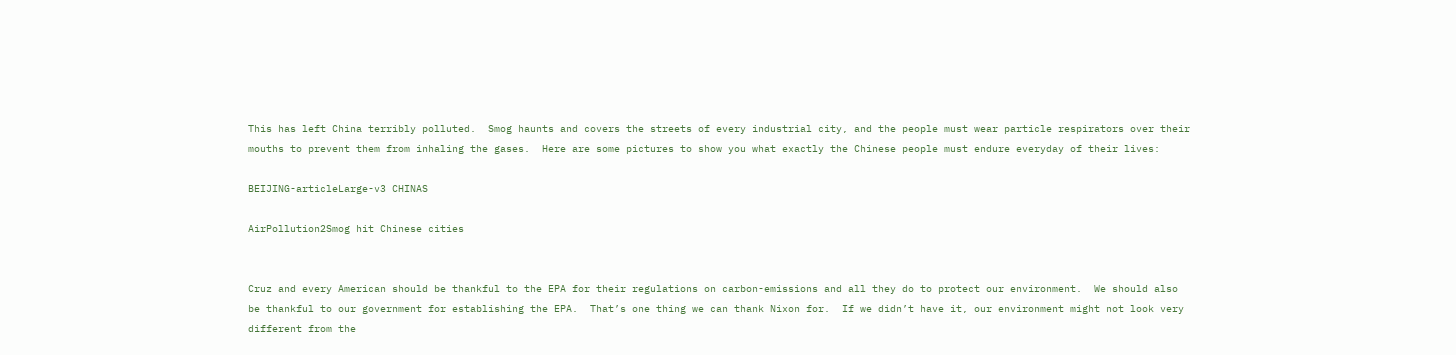This has left China terribly polluted.  Smog haunts and covers the streets of every industrial city, and the people must wear particle respirators over their mouths to prevent them from inhaling the gases.  Here are some pictures to show you what exactly the Chinese people must endure everyday of their lives:

BEIJING-articleLarge-v3 CHINAS

AirPollution2Smog hit Chinese cities


Cruz and every American should be thankful to the EPA for their regulations on carbon-emissions and all they do to protect our environment.  We should also be thankful to our government for establishing the EPA.  That’s one thing we can thank Nixon for.  If we didn’t have it, our environment might not look very different from the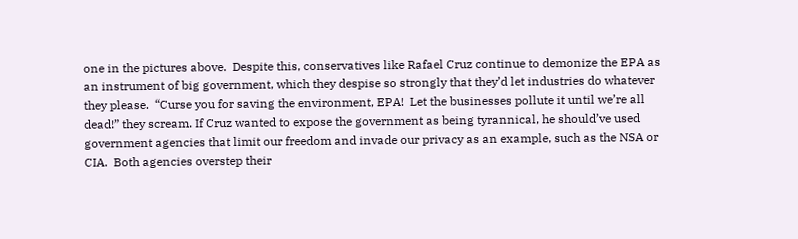one in the pictures above.  Despite this, conservatives like Rafael Cruz continue to demonize the EPA as an instrument of big government, which they despise so strongly that they’d let industries do whatever they please.  “Curse you for saving the environment, EPA!  Let the businesses pollute it until we’re all dead!” they scream. If Cruz wanted to expose the government as being tyrannical, he should’ve used government agencies that limit our freedom and invade our privacy as an example, such as the NSA or CIA.  Both agencies overstep their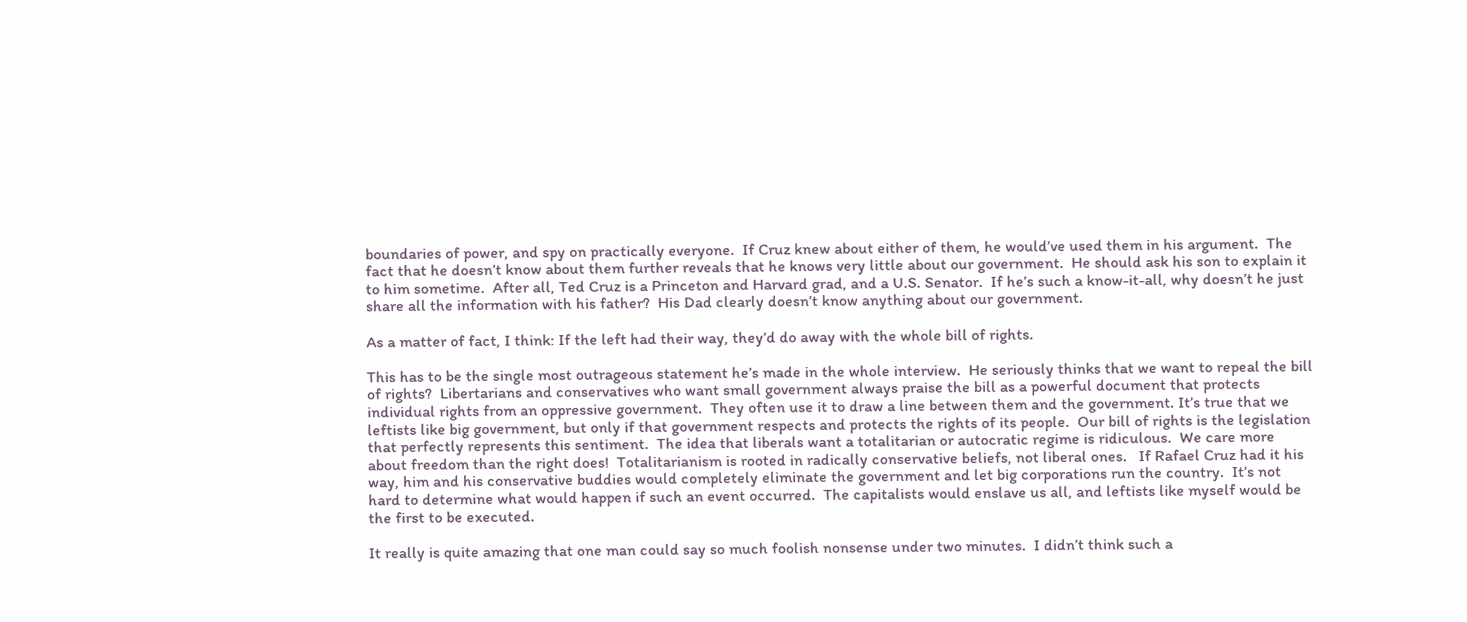boundaries of power, and spy on practically everyone.  If Cruz knew about either of them, he would’ve used them in his argument.  The fact that he doesn’t know about them further reveals that he knows very little about our government.  He should ask his son to explain it to him sometime.  After all, Ted Cruz is a Princeton and Harvard grad, and a U.S. Senator.  If he’s such a know-it-all, why doesn’t he just share all the information with his father?  His Dad clearly doesn’t know anything about our government.

As a matter of fact, I think: If the left had their way, they’d do away with the whole bill of rights.

This has to be the single most outrageous statement he’s made in the whole interview.  He seriously thinks that we want to repeal the bill of rights?  Libertarians and conservatives who want small government always praise the bill as a powerful document that protects individual rights from an oppressive government.  They often use it to draw a line between them and the government. It’s true that we leftists like big government, but only if that government respects and protects the rights of its people.  Our bill of rights is the legislation that perfectly represents this sentiment.  The idea that liberals want a totalitarian or autocratic regime is ridiculous.  We care more about freedom than the right does!  Totalitarianism is rooted in radically conservative beliefs, not liberal ones.   If Rafael Cruz had it his way, him and his conservative buddies would completely eliminate the government and let big corporations run the country.  It’s not hard to determine what would happen if such an event occurred.  The capitalists would enslave us all, and leftists like myself would be the first to be executed.

It really is quite amazing that one man could say so much foolish nonsense under two minutes.  I didn’t think such a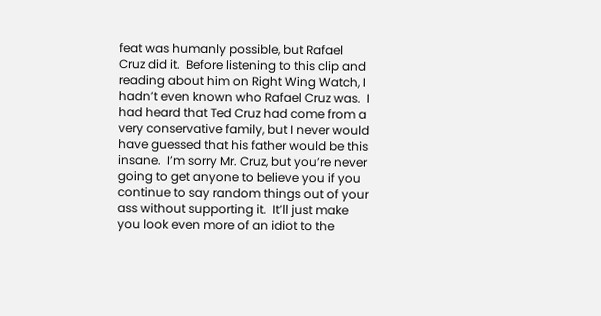feat was humanly possible, but Rafael Cruz did it.  Before listening to this clip and reading about him on Right Wing Watch, I hadn’t even known who Rafael Cruz was.  I had heard that Ted Cruz had come from a very conservative family, but I never would have guessed that his father would be this insane.  I’m sorry Mr. Cruz, but you’re never going to get anyone to believe you if you continue to say random things out of your ass without supporting it.  It’ll just make you look even more of an idiot to the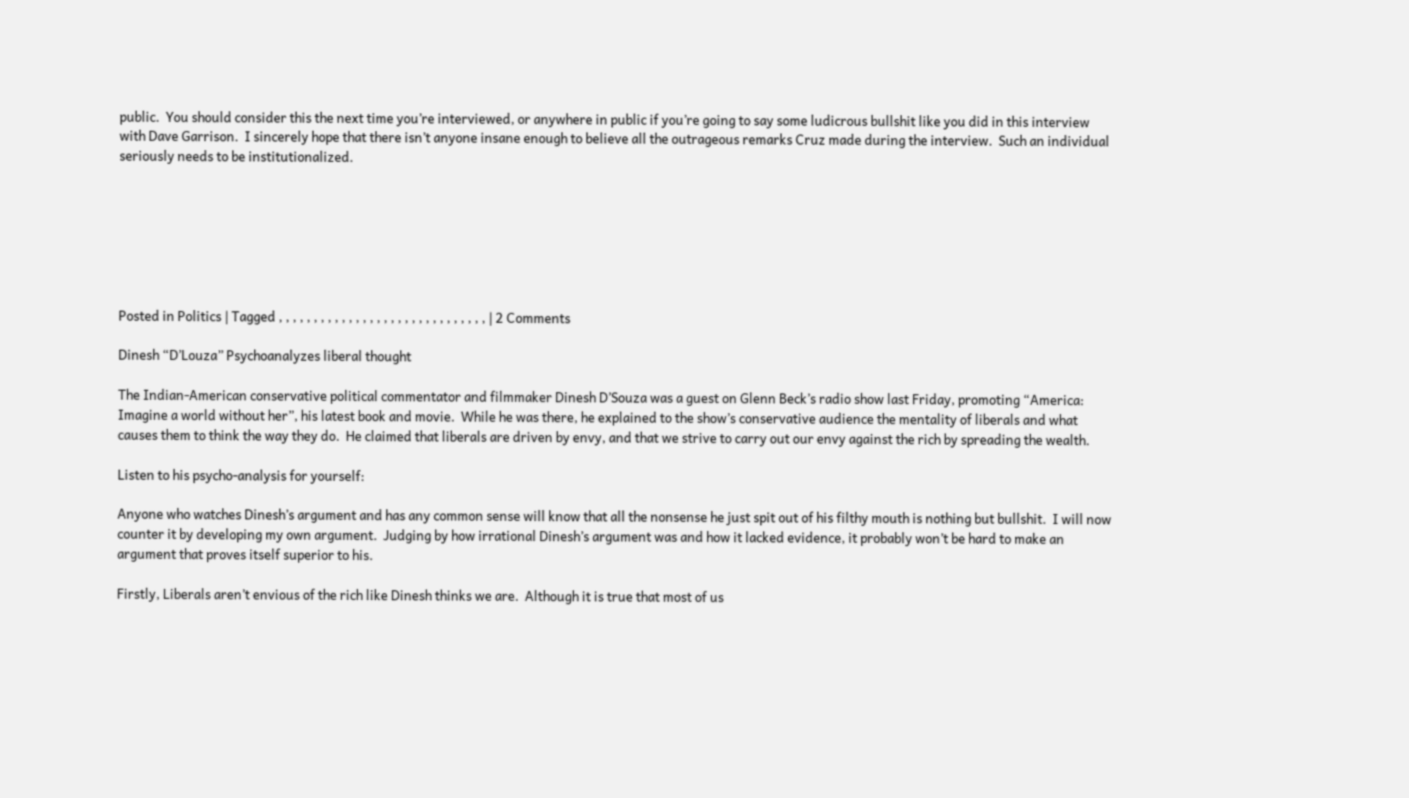public.  You should consider this the next time you’re interviewed, or anywhere in public if you’re going to say some ludicrous bullshit like you did in this interview with Dave Garrison.  I sincerely hope that there isn’t anyone insane enough to believe all the outrageous remarks Cruz made during the interview.  Such an individual seriously needs to be institutionalized.







Posted in Politics | Tagged , , , , , , , , , , , , , , , , , , , , , , , , , , , , , , | 2 Comments

Dinesh “D’Louza” Psychoanalyzes liberal thought

The Indian-American conservative political commentator and filmmaker Dinesh D’Souza was a guest on Glenn Beck’s radio show last Friday, promoting “America: Imagine a world without her”, his latest book and movie.  While he was there, he explained to the show’s conservative audience the mentality of liberals and what causes them to think the way they do.  He claimed that liberals are driven by envy, and that we strive to carry out our envy against the rich by spreading the wealth.

Listen to his psycho-analysis for yourself:

Anyone who watches Dinesh’s argument and has any common sense will know that all the nonsense he just spit out of his filthy mouth is nothing but bullshit.  I will now counter it by developing my own argument.  Judging by how irrational Dinesh’s argument was and how it lacked evidence, it probably won’t be hard to make an argument that proves itself superior to his.

Firstly, Liberals aren’t envious of the rich like Dinesh thinks we are.  Although it is true that most of us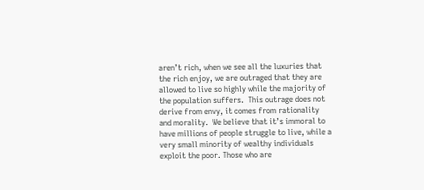aren’t rich, when we see all the luxuries that the rich enjoy, we are outraged that they are allowed to live so highly while the majority of the population suffers.  This outrage does not derive from envy, it comes from rationality and morality.  We believe that it’s immoral to have millions of people struggle to live, while a very small minority of wealthy individuals exploit the poor. Those who are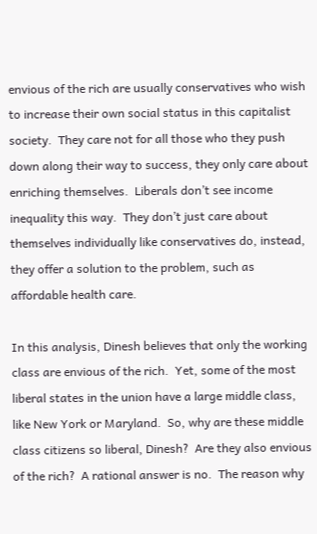envious of the rich are usually conservatives who wish to increase their own social status in this capitalist society.  They care not for all those who they push down along their way to success, they only care about enriching themselves.  Liberals don’t see income inequality this way.  They don’t just care about themselves individually like conservatives do, instead, they offer a solution to the problem, such as affordable health care.

In this analysis, Dinesh believes that only the working class are envious of the rich.  Yet, some of the most liberal states in the union have a large middle class, like New York or Maryland.  So, why are these middle class citizens so liberal, Dinesh?  Are they also envious of the rich?  A rational answer is no.  The reason why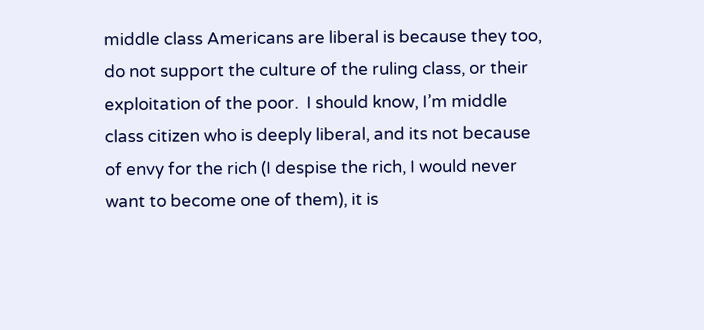middle class Americans are liberal is because they too, do not support the culture of the ruling class, or their exploitation of the poor.  I should know, I’m middle class citizen who is deeply liberal, and its not because of envy for the rich (I despise the rich, I would never want to become one of them), it is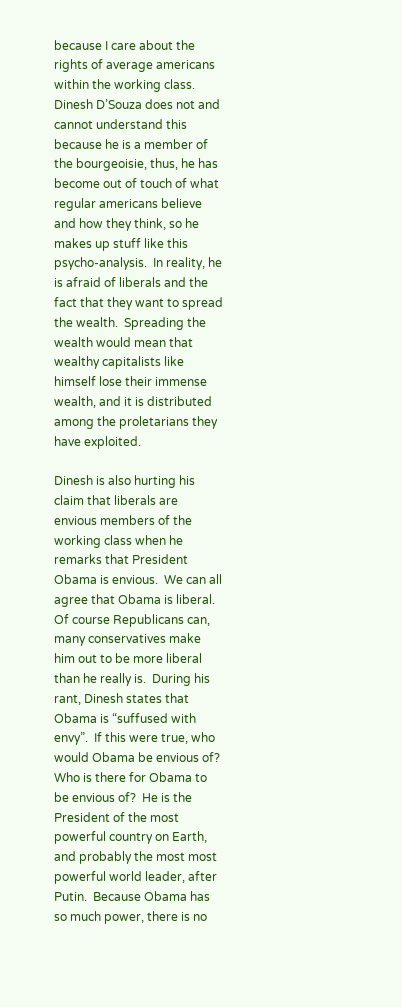because I care about the rights of average americans within the working class.  Dinesh D’Souza does not and cannot understand this because he is a member of the bourgeoisie, thus, he has become out of touch of what regular americans believe and how they think, so he makes up stuff like this psycho-analysis.  In reality, he is afraid of liberals and the fact that they want to spread the wealth.  Spreading the wealth would mean that wealthy capitalists like himself lose their immense wealth, and it is distributed among the proletarians they have exploited.

Dinesh is also hurting his claim that liberals are envious members of the working class when he remarks that President Obama is envious.  We can all agree that Obama is liberal.  Of course Republicans can, many conservatives make him out to be more liberal than he really is.  During his rant, Dinesh states that Obama is “suffused with envy”.  If this were true, who would Obama be envious of? Who is there for Obama to be envious of?  He is the President of the most powerful country on Earth, and probably the most most powerful world leader, after Putin.  Because Obama has so much power, there is no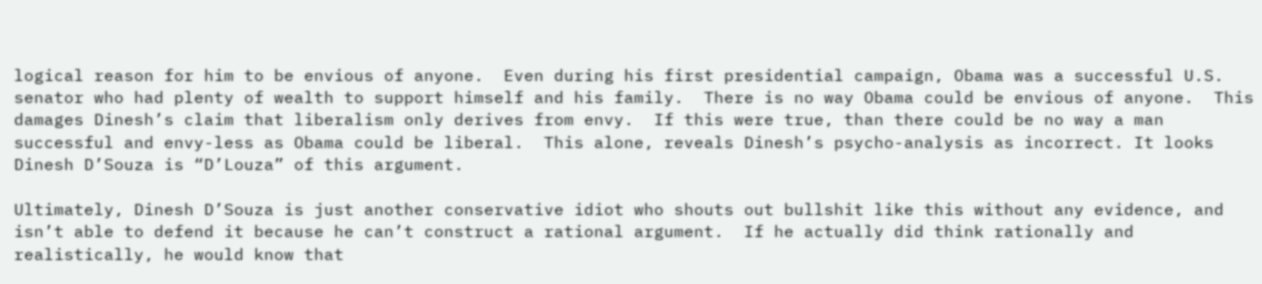logical reason for him to be envious of anyone.  Even during his first presidential campaign, Obama was a successful U.S. senator who had plenty of wealth to support himself and his family.  There is no way Obama could be envious of anyone.  This damages Dinesh’s claim that liberalism only derives from envy.  If this were true, than there could be no way a man successful and envy-less as Obama could be liberal.  This alone, reveals Dinesh’s psycho-analysis as incorrect. It looks Dinesh D’Souza is “D’Louza” of this argument.

Ultimately, Dinesh D’Souza is just another conservative idiot who shouts out bullshit like this without any evidence, and isn’t able to defend it because he can’t construct a rational argument.  If he actually did think rationally and realistically, he would know that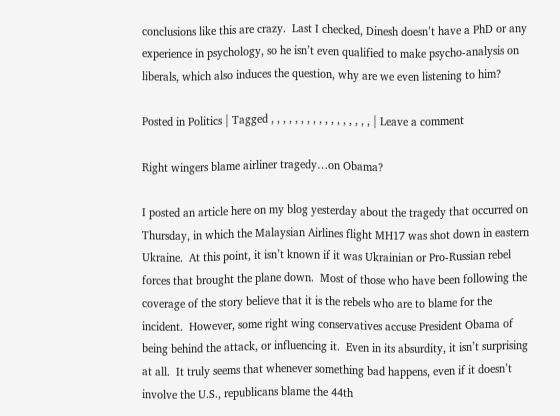conclusions like this are crazy.  Last I checked, Dinesh doesn’t have a PhD or any experience in psychology, so he isn’t even qualified to make psycho-analysis on liberals, which also induces the question, why are we even listening to him?

Posted in Politics | Tagged , , , , , , , , , , , , , , , , , | Leave a comment

Right wingers blame airliner tragedy…on Obama?

I posted an article here on my blog yesterday about the tragedy that occurred on Thursday, in which the Malaysian Airlines flight MH17 was shot down in eastern Ukraine.  At this point, it isn’t known if it was Ukrainian or Pro-Russian rebel forces that brought the plane down.  Most of those who have been following the coverage of the story believe that it is the rebels who are to blame for the incident.  However, some right wing conservatives accuse President Obama of being behind the attack, or influencing it.  Even in its absurdity, it isn’t surprising at all.  It truly seems that whenever something bad happens, even if it doesn’t involve the U.S., republicans blame the 44th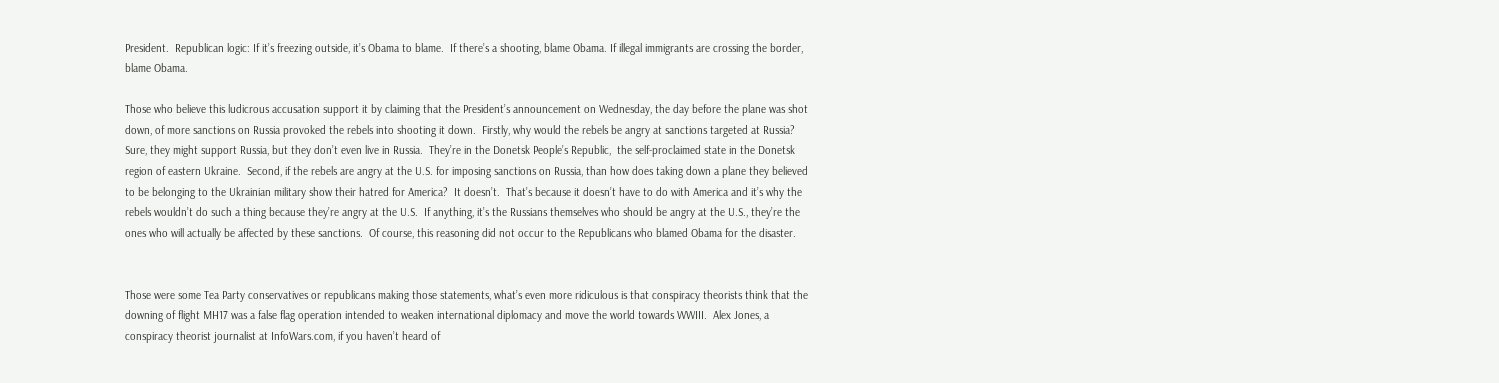President.  Republican logic: If it’s freezing outside, it’s Obama to blame.  If there’s a shooting, blame Obama. If illegal immigrants are crossing the border, blame Obama.

Those who believe this ludicrous accusation support it by claiming that the President’s announcement on Wednesday, the day before the plane was shot down, of more sanctions on Russia provoked the rebels into shooting it down.  Firstly, why would the rebels be angry at sanctions targeted at Russia?  Sure, they might support Russia, but they don’t even live in Russia.  They’re in the Donetsk People’s Republic,  the self-proclaimed state in the Donetsk region of eastern Ukraine.  Second, if the rebels are angry at the U.S. for imposing sanctions on Russia, than how does taking down a plane they believed to be belonging to the Ukrainian military show their hatred for America?  It doesn’t.  That’s because it doesn’t have to do with America and it’s why the rebels wouldn’t do such a thing because they’re angry at the U.S.  If anything, it’s the Russians themselves who should be angry at the U.S., they’re the ones who will actually be affected by these sanctions.  Of course, this reasoning did not occur to the Republicans who blamed Obama for the disaster.


Those were some Tea Party conservatives or republicans making those statements, what’s even more ridiculous is that conspiracy theorists think that the downing of flight MH17 was a false flag operation intended to weaken international diplomacy and move the world towards WWIII.  Alex Jones, a conspiracy theorist journalist at InfoWars.com, if you haven’t heard of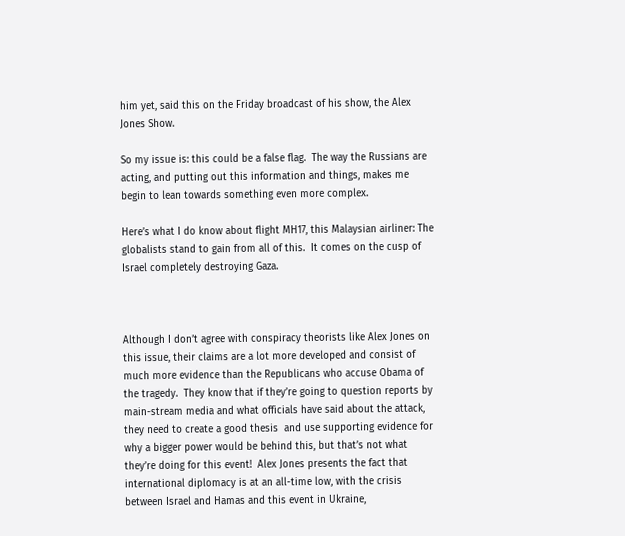him yet, said this on the Friday broadcast of his show, the Alex Jones Show.

So my issue is: this could be a false flag.  The way the Russians are acting, and putting out this information and things, makes me begin to lean towards something even more complex.

Here’s what I do know about flight MH17, this Malaysian airliner: The globalists stand to gain from all of this.  It comes on the cusp of Israel completely destroying Gaza.



Although I don’t agree with conspiracy theorists like Alex Jones on this issue, their claims are a lot more developed and consist of much more evidence than the Republicans who accuse Obama of the tragedy.  They know that if they’re going to question reports by main-stream media and what officials have said about the attack, they need to create a good thesis  and use supporting evidence for why a bigger power would be behind this, but that’s not what they’re doing for this event!  Alex Jones presents the fact that international diplomacy is at an all-time low, with the crisis between Israel and Hamas and this event in Ukraine,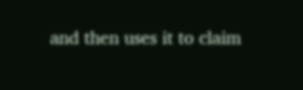and then uses it to claim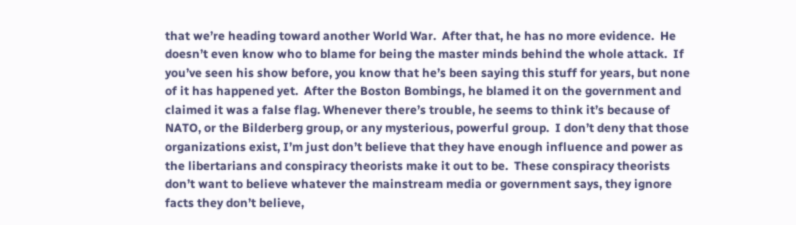that we’re heading toward another World War.  After that, he has no more evidence.  He doesn’t even know who to blame for being the master minds behind the whole attack.  If you’ve seen his show before, you know that he’s been saying this stuff for years, but none of it has happened yet.  After the Boston Bombings, he blamed it on the government and claimed it was a false flag. Whenever there’s trouble, he seems to think it’s because of NATO, or the Bilderberg group, or any mysterious, powerful group.  I don’t deny that those organizations exist, I’m just don’t believe that they have enough influence and power as the libertarians and conspiracy theorists make it out to be.  These conspiracy theorists don’t want to believe whatever the mainstream media or government says, they ignore facts they don’t believe,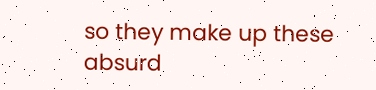so they make up these absurd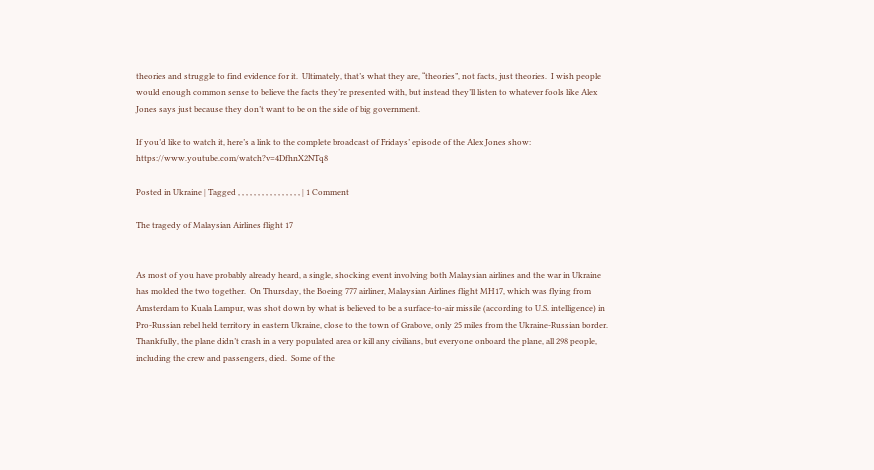theories and struggle to find evidence for it.  Ultimately, that’s what they are, “theories”, not facts, just theories.  I wish people would enough common sense to believe the facts they’re presented with, but instead they’ll listen to whatever fools like Alex Jones says just because they don’t want to be on the side of big government.

If you’d like to watch it, here’s a link to the complete broadcast of Fridays’ episode of the Alex Jones show:  https://www.youtube.com/watch?v=4DfhnX2NTq8

Posted in Ukraine | Tagged , , , , , , , , , , , , , , , , | 1 Comment

The tragedy of Malaysian Airlines flight 17


As most of you have probably already heard, a single, shocking event involving both Malaysian airlines and the war in Ukraine has molded the two together.  On Thursday, the Boeing 777 airliner, Malaysian Airlines flight MH17, which was flying from Amsterdam to Kuala Lampur, was shot down by what is believed to be a surface-to-air missile (according to U.S. intelligence) in Pro-Russian rebel held territory in eastern Ukraine, close to the town of Grabove, only 25 miles from the Ukraine-Russian border.  Thankfully, the plane didn’t crash in a very populated area or kill any civilians, but everyone onboard the plane, all 298 people, including the crew and passengers, died.  Some of the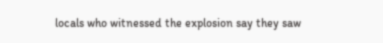locals who witnessed the explosion say they saw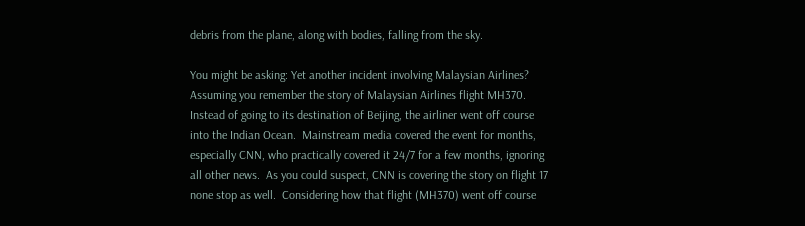debris from the plane, along with bodies, falling from the sky.

You might be asking: Yet another incident involving Malaysian Airlines?  Assuming you remember the story of Malaysian Airlines flight MH370.  Instead of going to its destination of Beijing, the airliner went off course into the Indian Ocean.  Mainstream media covered the event for months, especially CNN, who practically covered it 24/7 for a few months, ignoring all other news.  As you could suspect, CNN is covering the story on flight 17 none stop as well.  Considering how that flight (MH370) went off course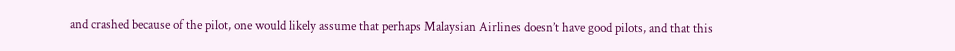and crashed because of the pilot, one would likely assume that perhaps Malaysian Airlines doesn’t have good pilots, and that this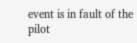event is in fault of the pilot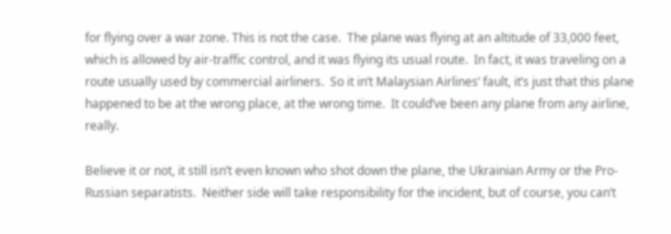for flying over a war zone. This is not the case.  The plane was flying at an altitude of 33,000 feet, which is allowed by air-traffic control, and it was flying its usual route.  In fact, it was traveling on a route usually used by commercial airliners.  So it in’t Malaysian Airlines’ fault, it’s just that this plane happened to be at the wrong place, at the wrong time.  It could’ve been any plane from any airline, really.

Believe it or not, it still isn’t even known who shot down the plane, the Ukrainian Army or the Pro-Russian separatists.  Neither side will take responsibility for the incident, but of course, you can’t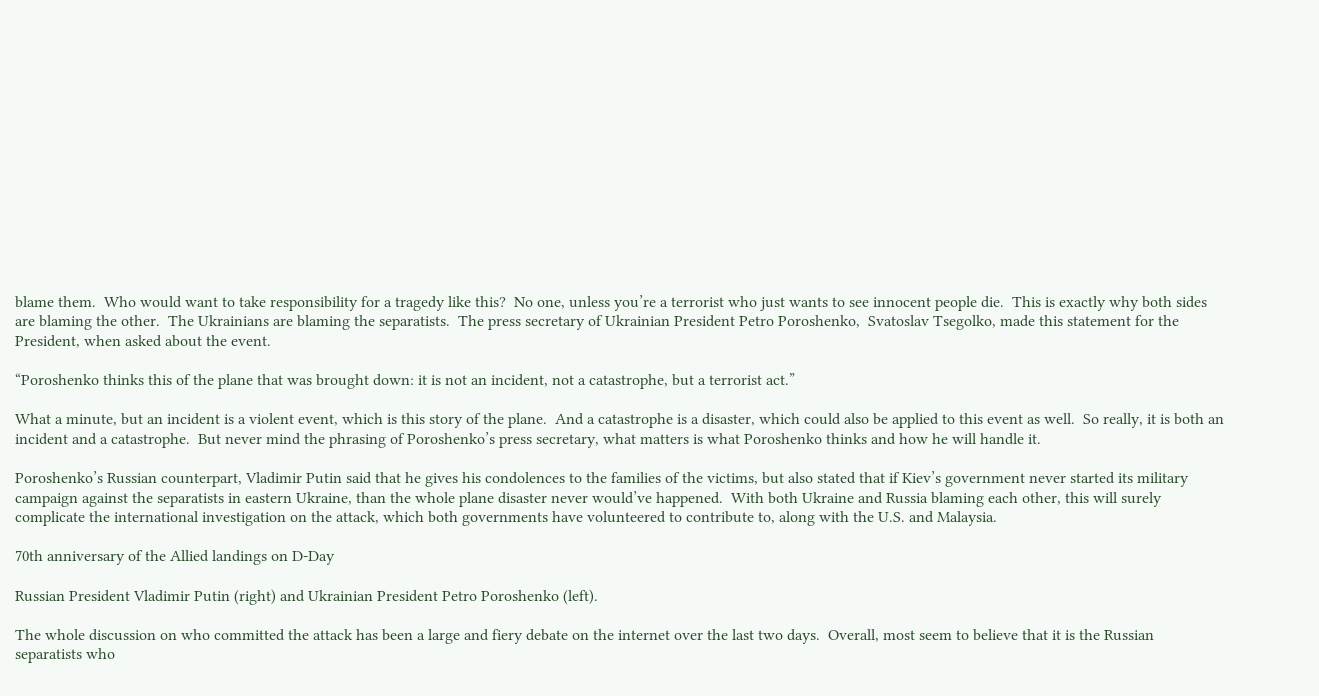blame them.  Who would want to take responsibility for a tragedy like this?  No one, unless you’re a terrorist who just wants to see innocent people die.  This is exactly why both sides are blaming the other.  The Ukrainians are blaming the separatists.  The press secretary of Ukrainian President Petro Poroshenko,  Svatoslav Tsegolko, made this statement for the President, when asked about the event.

“Poroshenko thinks this of the plane that was brought down: it is not an incident, not a catastrophe, but a terrorist act.”

What a minute, but an incident is a violent event, which is this story of the plane.  And a catastrophe is a disaster, which could also be applied to this event as well.  So really, it is both an incident and a catastrophe.  But never mind the phrasing of Poroshenko’s press secretary, what matters is what Poroshenko thinks and how he will handle it.

Poroshenko’s Russian counterpart, Vladimir Putin said that he gives his condolences to the families of the victims, but also stated that if Kiev’s government never started its military campaign against the separatists in eastern Ukraine, than the whole plane disaster never would’ve happened.  With both Ukraine and Russia blaming each other, this will surely complicate the international investigation on the attack, which both governments have volunteered to contribute to, along with the U.S. and Malaysia.

70th anniversary of the Allied landings on D-Day

Russian President Vladimir Putin (right) and Ukrainian President Petro Poroshenko (left).

The whole discussion on who committed the attack has been a large and fiery debate on the internet over the last two days.  Overall, most seem to believe that it is the Russian separatists who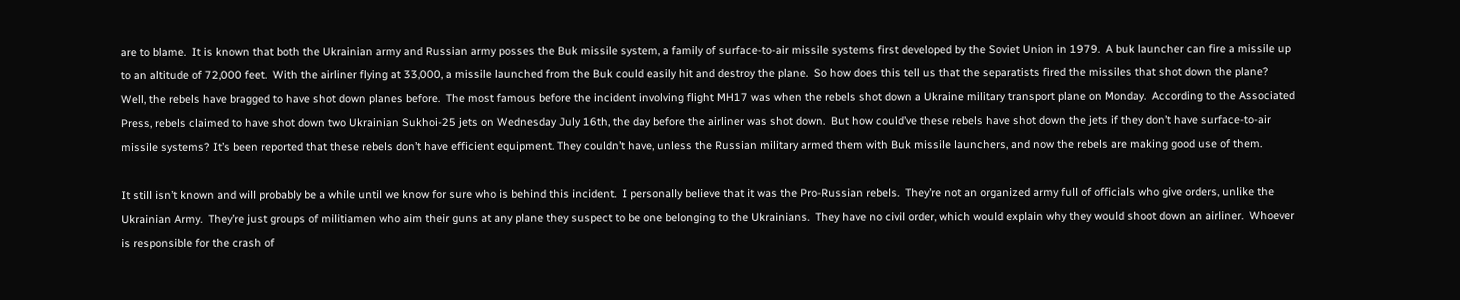are to blame.  It is known that both the Ukrainian army and Russian army posses the Buk missile system, a family of surface-to-air missile systems first developed by the Soviet Union in 1979.  A buk launcher can fire a missile up to an altitude of 72,000 feet.  With the airliner flying at 33,000, a missile launched from the Buk could easily hit and destroy the plane.  So how does this tell us that the separatists fired the missiles that shot down the plane?  Well, the rebels have bragged to have shot down planes before.  The most famous before the incident involving flight MH17 was when the rebels shot down a Ukraine military transport plane on Monday.  According to the Associated Press, rebels claimed to have shot down two Ukrainian Sukhoi-25 jets on Wednesday July 16th, the day before the airliner was shot down.  But how could’ve these rebels have shot down the jets if they don’t have surface-to-air missile systems? It’s been reported that these rebels don’t have efficient equipment. They couldn’t have, unless the Russian military armed them with Buk missile launchers, and now the rebels are making good use of them.

It still isn’t known and will probably be a while until we know for sure who is behind this incident.  I personally believe that it was the Pro-Russian rebels.  They’re not an organized army full of officials who give orders, unlike the Ukrainian Army.  They’re just groups of militiamen who aim their guns at any plane they suspect to be one belonging to the Ukrainians.  They have no civil order, which would explain why they would shoot down an airliner.  Whoever is responsible for the crash of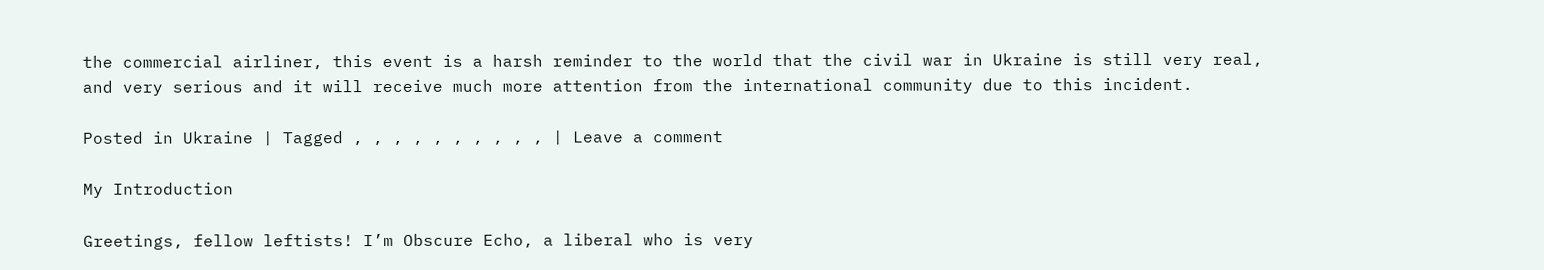the commercial airliner, this event is a harsh reminder to the world that the civil war in Ukraine is still very real, and very serious and it will receive much more attention from the international community due to this incident.

Posted in Ukraine | Tagged , , , , , , , , , , | Leave a comment

My Introduction

Greetings, fellow leftists! I’m Obscure Echo, a liberal who is very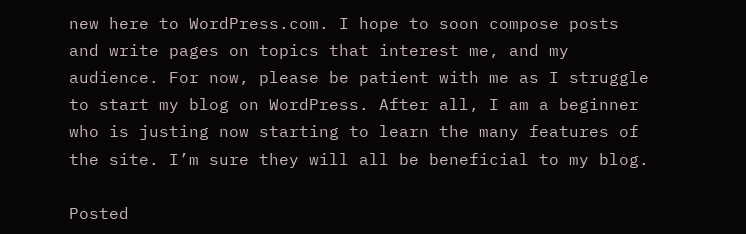new here to WordPress.com. I hope to soon compose posts and write pages on topics that interest me, and my audience. For now, please be patient with me as I struggle to start my blog on WordPress. After all, I am a beginner who is justing now starting to learn the many features of the site. I’m sure they will all be beneficial to my blog.

Posted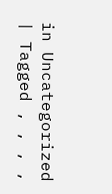in Uncategorized | Tagged , , , ,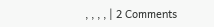, , , , | 2 Comments